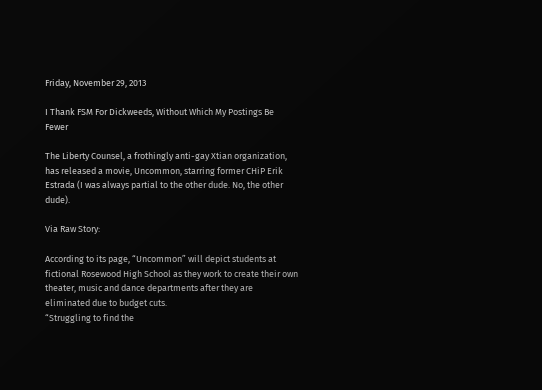Friday, November 29, 2013

I Thank FSM For Dickweeds, Without Which My Postings Be Fewer

The Liberty Counsel, a frothingly anti-gay Xtian organization, has released a movie, Uncommon, starring former CHiP Erik Estrada (I was always partial to the other dude. No, the other dude).

Via Raw Story:

According to its page, “Uncommon” will depict students at fictional Rosewood High School as they work to create their own theater, music and dance departments after they are eliminated due to budget cuts.
“Struggling to find the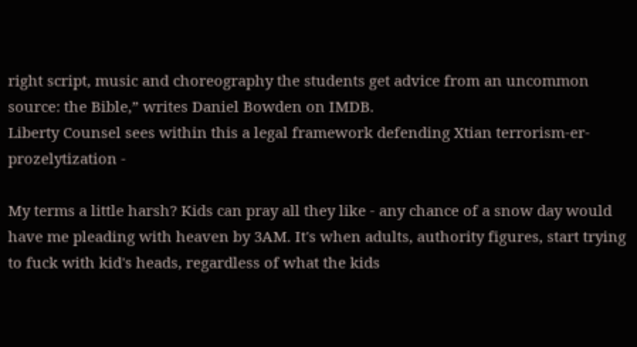right script, music and choreography the students get advice from an uncommon source: the Bible,” writes Daniel Bowden on IMDB.
Liberty Counsel sees within this a legal framework defending Xtian terrorism-er-prozelytization -

My terms a little harsh? Kids can pray all they like - any chance of a snow day would have me pleading with heaven by 3AM. It's when adults, authority figures, start trying to fuck with kid's heads, regardless of what the kids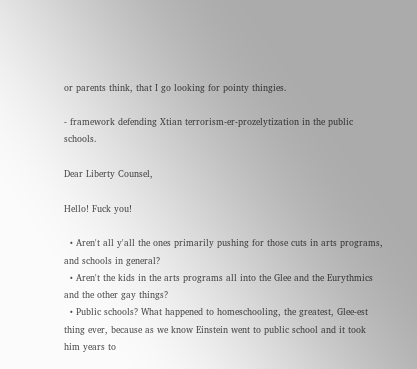or parents think, that I go looking for pointy thingies.

- framework defending Xtian terrorism-er-prozelytization in the public schools.

Dear Liberty Counsel,

Hello! Fuck you!

  • Aren't all y'all the ones primarily pushing for those cuts in arts programs, and schools in general?
  • Aren't the kids in the arts programs all into the Glee and the Eurythmics and the other gay things?
  • Public schools? What happened to homeschooling, the greatest, Glee-est thing ever, because as we know Einstein went to public school and it took him years to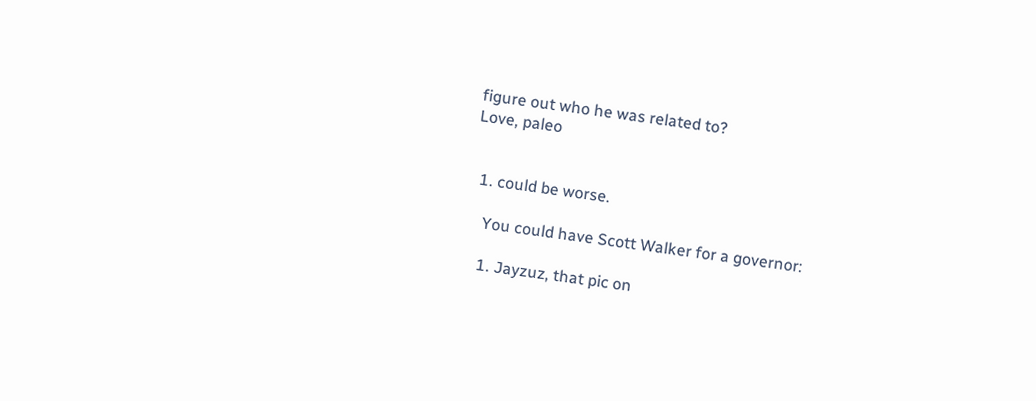figure out who he was related to?
Love, paleo


  1. could be worse.

    You could have Scott Walker for a governor:

    1. Jayzuz, that pic on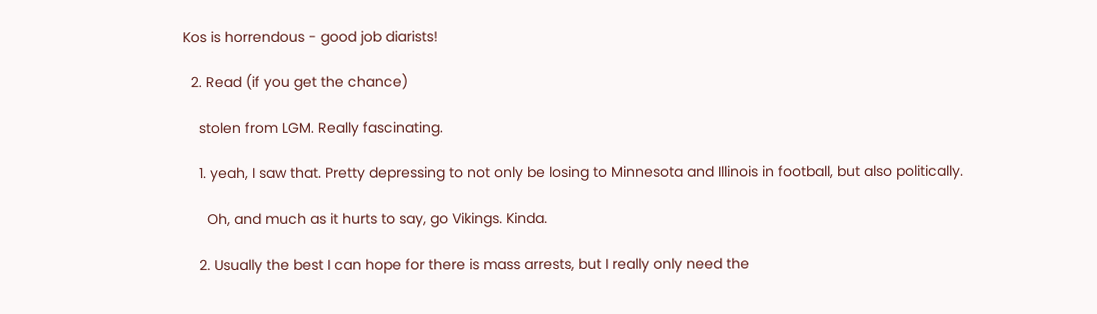Kos is horrendous - good job diarists!

  2. Read (if you get the chance)

    stolen from LGM. Really fascinating.

    1. yeah, I saw that. Pretty depressing to not only be losing to Minnesota and Illinois in football, but also politically.

      Oh, and much as it hurts to say, go Vikings. Kinda.

    2. Usually the best I can hope for there is mass arrests, but I really only need the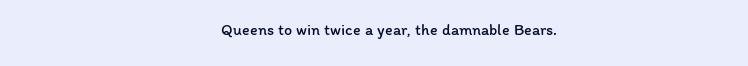Queens to win twice a year, the damnable Bears.